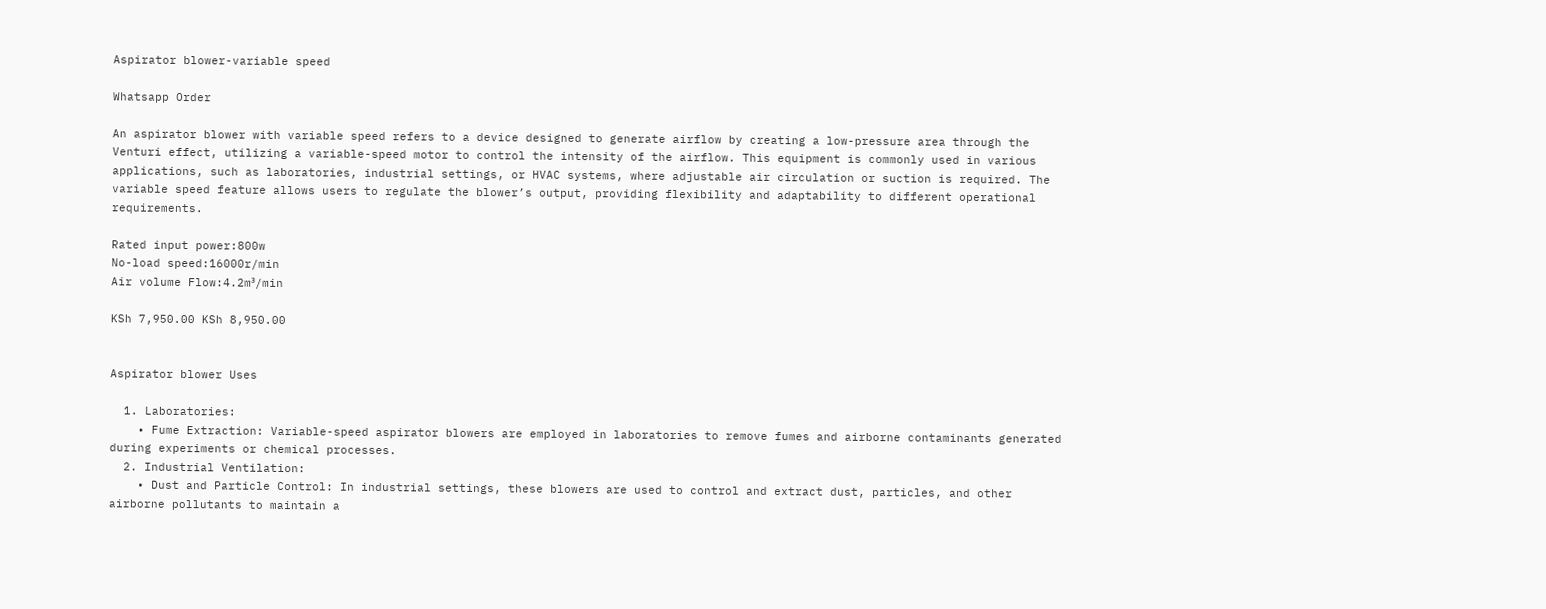Aspirator blower-variable speed

Whatsapp Order

An aspirator blower with variable speed refers to a device designed to generate airflow by creating a low-pressure area through the Venturi effect, utilizing a variable-speed motor to control the intensity of the airflow. This equipment is commonly used in various applications, such as laboratories, industrial settings, or HVAC systems, where adjustable air circulation or suction is required. The variable speed feature allows users to regulate the blower’s output, providing flexibility and adaptability to different operational requirements.

Rated input power:800w
No-load speed:16000r/min
Air volume Flow:4.2m³/min

KSh 7,950.00 KSh 8,950.00


Aspirator blower Uses

  1. Laboratories:
    • Fume Extraction: Variable-speed aspirator blowers are employed in laboratories to remove fumes and airborne contaminants generated during experiments or chemical processes.
  2. Industrial Ventilation:
    • Dust and Particle Control: In industrial settings, these blowers are used to control and extract dust, particles, and other airborne pollutants to maintain a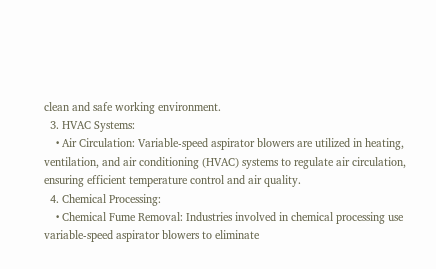clean and safe working environment.
  3. HVAC Systems:
    • Air Circulation: Variable-speed aspirator blowers are utilized in heating, ventilation, and air conditioning (HVAC) systems to regulate air circulation, ensuring efficient temperature control and air quality.
  4. Chemical Processing:
    • Chemical Fume Removal: Industries involved in chemical processing use variable-speed aspirator blowers to eliminate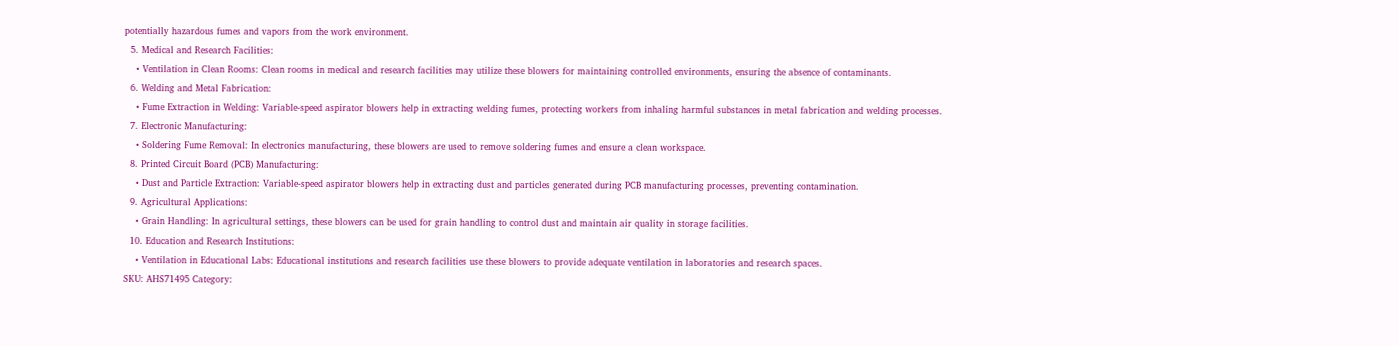potentially hazardous fumes and vapors from the work environment.
  5. Medical and Research Facilities:
    • Ventilation in Clean Rooms: Clean rooms in medical and research facilities may utilize these blowers for maintaining controlled environments, ensuring the absence of contaminants.
  6. Welding and Metal Fabrication:
    • Fume Extraction in Welding: Variable-speed aspirator blowers help in extracting welding fumes, protecting workers from inhaling harmful substances in metal fabrication and welding processes.
  7. Electronic Manufacturing:
    • Soldering Fume Removal: In electronics manufacturing, these blowers are used to remove soldering fumes and ensure a clean workspace.
  8. Printed Circuit Board (PCB) Manufacturing:
    • Dust and Particle Extraction: Variable-speed aspirator blowers help in extracting dust and particles generated during PCB manufacturing processes, preventing contamination.
  9. Agricultural Applications:
    • Grain Handling: In agricultural settings, these blowers can be used for grain handling to control dust and maintain air quality in storage facilities.
  10. Education and Research Institutions:
    • Ventilation in Educational Labs: Educational institutions and research facilities use these blowers to provide adequate ventilation in laboratories and research spaces.
SKU: AHS71495 Category: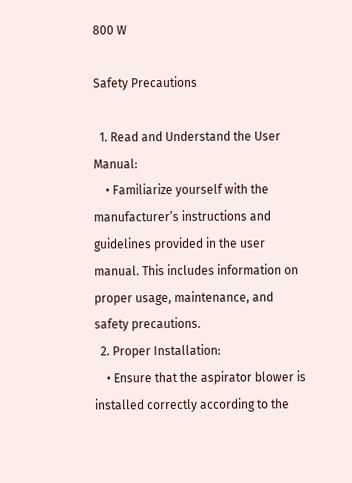800 W

Safety Precautions

  1. Read and Understand the User Manual:
    • Familiarize yourself with the manufacturer’s instructions and guidelines provided in the user manual. This includes information on proper usage, maintenance, and safety precautions.
  2. Proper Installation:
    • Ensure that the aspirator blower is installed correctly according to the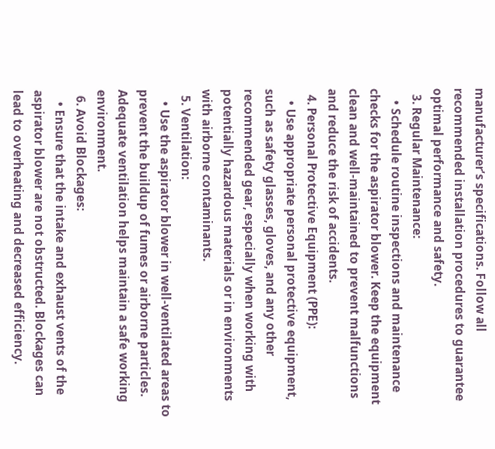manufacturer’s specifications. Follow all recommended installation procedures to guarantee optimal performance and safety.
  3. Regular Maintenance:
    • Schedule routine inspections and maintenance checks for the aspirator blower. Keep the equipment clean and well-maintained to prevent malfunctions and reduce the risk of accidents.
  4. Personal Protective Equipment (PPE):
    • Use appropriate personal protective equipment, such as safety glasses, gloves, and any other recommended gear, especially when working with potentially hazardous materials or in environments with airborne contaminants.
  5. Ventilation:
    • Use the aspirator blower in well-ventilated areas to prevent the buildup of fumes or airborne particles. Adequate ventilation helps maintain a safe working environment.
  6. Avoid Blockages:
    • Ensure that the intake and exhaust vents of the aspirator blower are not obstructed. Blockages can lead to overheating and decreased efficiency.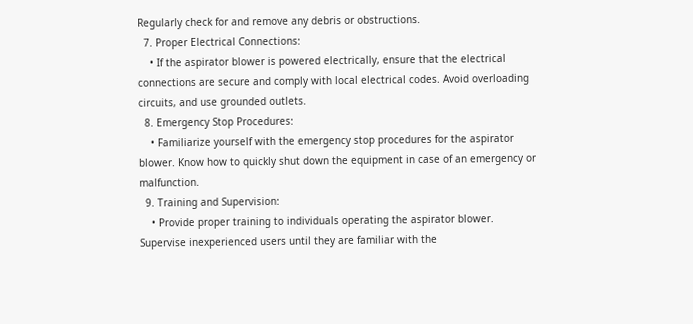Regularly check for and remove any debris or obstructions.
  7. Proper Electrical Connections:
    • If the aspirator blower is powered electrically, ensure that the electrical connections are secure and comply with local electrical codes. Avoid overloading circuits, and use grounded outlets.
  8. Emergency Stop Procedures:
    • Familiarize yourself with the emergency stop procedures for the aspirator blower. Know how to quickly shut down the equipment in case of an emergency or malfunction.
  9. Training and Supervision:
    • Provide proper training to individuals operating the aspirator blower. Supervise inexperienced users until they are familiar with the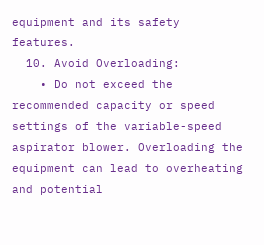equipment and its safety features.
  10. Avoid Overloading:
    • Do not exceed the recommended capacity or speed settings of the variable-speed aspirator blower. Overloading the equipment can lead to overheating and potential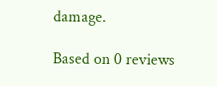damage.

Based on 0 reviews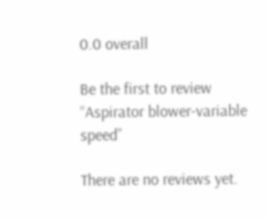0.0 overall

Be the first to review “Aspirator blower-variable speed”

There are no reviews yet.